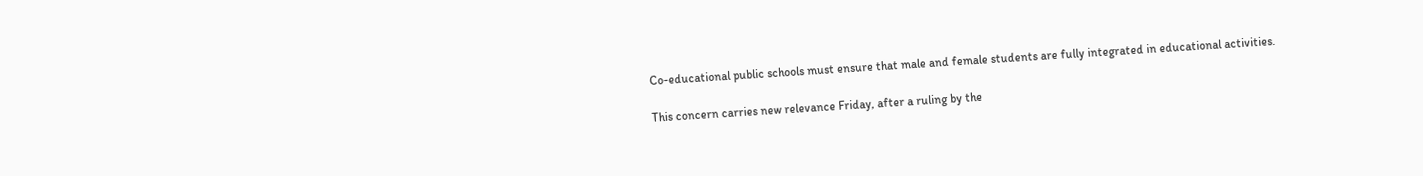Co-educational public schools must ensure that male and female students are fully integrated in educational activities.

This concern carries new relevance Friday, after a ruling by the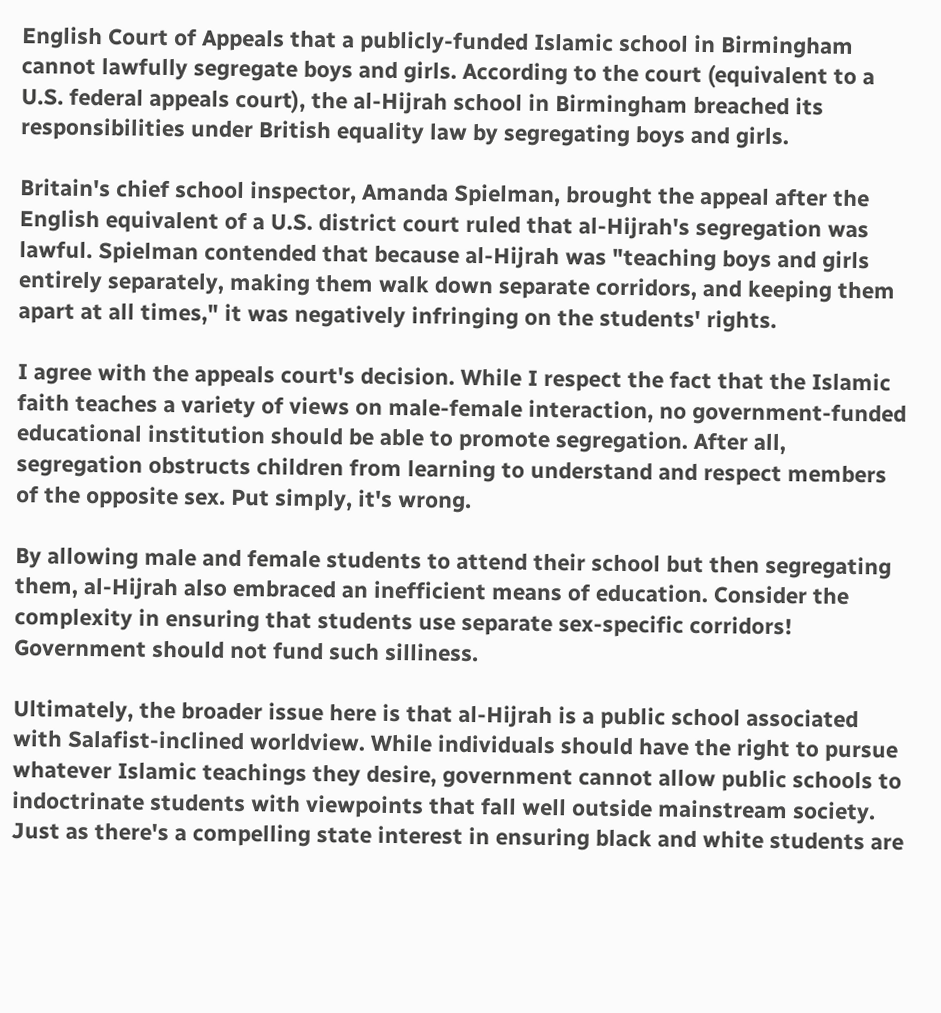English Court of Appeals that a publicly-funded Islamic school in Birmingham cannot lawfully segregate boys and girls. According to the court (equivalent to a U.S. federal appeals court), the al-Hijrah school in Birmingham breached its responsibilities under British equality law by segregating boys and girls.

Britain's chief school inspector, Amanda Spielman, brought the appeal after the English equivalent of a U.S. district court ruled that al-Hijrah's segregation was lawful. Spielman contended that because al-Hijrah was "teaching boys and girls entirely separately, making them walk down separate corridors, and keeping them apart at all times," it was negatively infringing on the students' rights.

I agree with the appeals court's decision. While I respect the fact that the Islamic faith teaches a variety of views on male-female interaction, no government-funded educational institution should be able to promote segregation. After all, segregation obstructs children from learning to understand and respect members of the opposite sex. Put simply, it's wrong.

By allowing male and female students to attend their school but then segregating them, al-Hijrah also embraced an inefficient means of education. Consider the complexity in ensuring that students use separate sex-specific corridors! Government should not fund such silliness.

Ultimately, the broader issue here is that al-Hijrah is a public school associated with Salafist-inclined worldview. While individuals should have the right to pursue whatever Islamic teachings they desire, government cannot allow public schools to indoctrinate students with viewpoints that fall well outside mainstream society. Just as there's a compelling state interest in ensuring black and white students are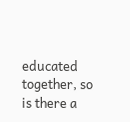educated together, so is there a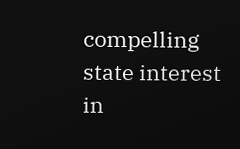compelling state interest in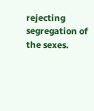rejecting segregation of the sexes.